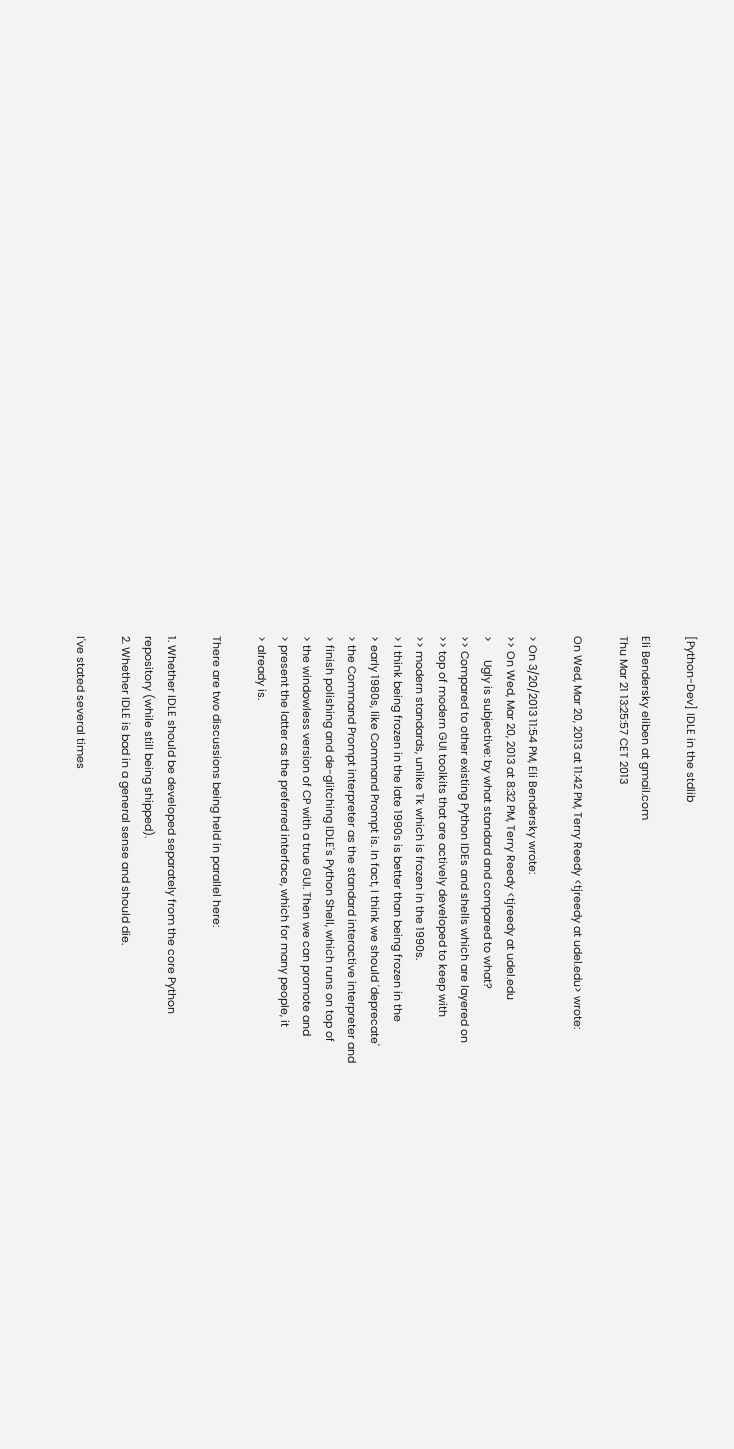[Python-Dev] IDLE in the stdlib

Eli Bendersky eliben at gmail.com
Thu Mar 21 13:25:57 CET 2013

On Wed, Mar 20, 2013 at 11:42 PM, Terry Reedy <tjreedy at udel.edu> wrote:

> On 3/20/2013 11:54 PM, Eli Bendersky wrote:
>> On Wed, Mar 20, 2013 at 8:32 PM, Terry Reedy <tjreedy at udel.edu
>      Ugly is subjective: by what standard and compared to what?
>> Compared to other existing Python IDEs and shells which are layered on
>> top of modern GUI toolkits that are actively developed to keep with
>> modern standards, unlike Tk which is frozen in the 1990s.
> I think being frozen in the late 1990s is better than being frozen in the
> early 1980s, like Command Prompt is. In fact, I think we should 'deprecate'
> the Command Prompt interpreter as the standard interactive interpreter and
> finish polishing and de-glitching IDLE's Python Shell, which runs on top of
> the windowless version of CP with a true GUI. Then we can promote and
> present the latter as the preferred interface, which for many people, it
> already is.

There are two discussions being held in parallel here:

1. Whether IDLE should be developed separately from the core Python
repository (while still being shipped).
2. Whether IDLE is bad in a general sense and should die.

I've stated several times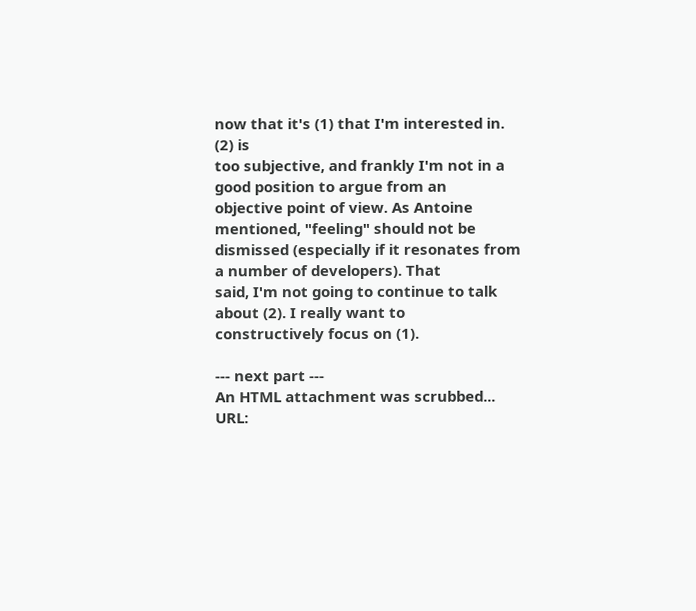now that it's (1) that I'm interested in. (2) is
too subjective, and frankly I'm not in a good position to argue from an
objective point of view. As Antoine mentioned, "feeling" should not be
dismissed (especially if it resonates from a number of developers). That
said, I'm not going to continue to talk about (2). I really want to
constructively focus on (1).

--- next part ---
An HTML attachment was scrubbed...
URL: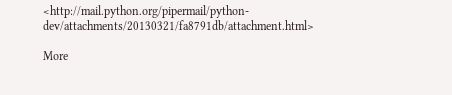<http://mail.python.org/pipermail/python-dev/attachments/20130321/fa8791db/attachment.html>

More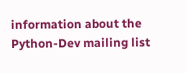information about the Python-Dev mailing list